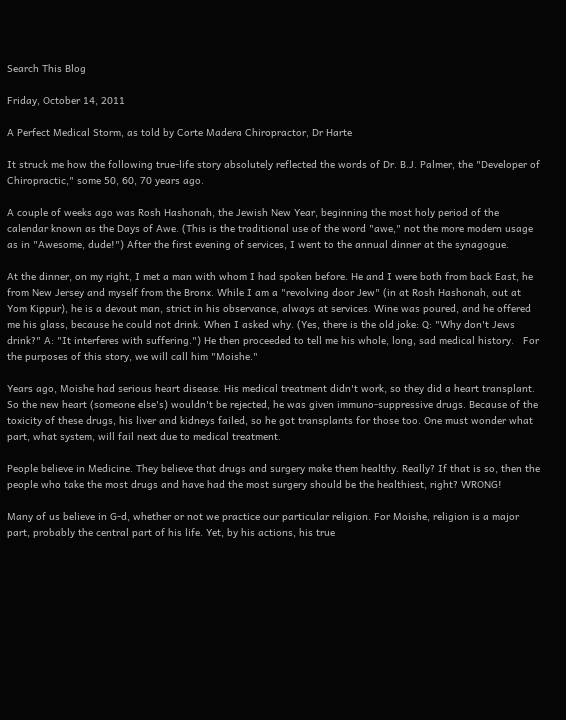Search This Blog

Friday, October 14, 2011

A Perfect Medical Storm, as told by Corte Madera Chiropractor, Dr Harte

It struck me how the following true-life story absolutely reflected the words of Dr. B.J. Palmer, the "Developer of Chiropractic," some 50, 60, 70 years ago.

A couple of weeks ago was Rosh Hashonah, the Jewish New Year, beginning the most holy period of the calendar known as the Days of Awe. (This is the traditional use of the word "awe," not the more modern usage as in "Awesome, dude!") After the first evening of services, I went to the annual dinner at the synagogue.

At the dinner, on my right, I met a man with whom I had spoken before. He and I were both from back East, he from New Jersey and myself from the Bronx. While I am a "revolving door Jew" (in at Rosh Hashonah, out at Yom Kippur), he is a devout man, strict in his observance, always at services. Wine was poured, and he offered me his glass, because he could not drink. When I asked why. (Yes, there is the old joke: Q: "Why don't Jews drink?" A: "It interferes with suffering.") He then proceeded to tell me his whole, long, sad medical history.   For the purposes of this story, we will call him "Moishe."

Years ago, Moishe had serious heart disease. His medical treatment didn't work, so they did a heart transplant. So the new heart (someone else's) wouldn't be rejected, he was given immuno-suppressive drugs. Because of the toxicity of these drugs, his liver and kidneys failed, so he got transplants for those too. One must wonder what part, what system, will fail next due to medical treatment.

People believe in Medicine. They believe that drugs and surgery make them healthy. Really? If that is so, then the people who take the most drugs and have had the most surgery should be the healthiest, right? WRONG!

Many of us believe in G-d, whether or not we practice our particular religion. For Moishe, religion is a major part, probably the central part of his life. Yet, by his actions, his true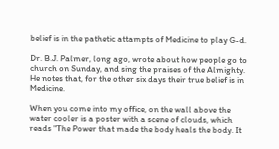belief is in the pathetic attampts of Medicine to play G-d.

Dr. B.J. Palmer, long ago, wrote about how people go to church on Sunday, and sing the praises of the Almighty. He notes that, for the other six days their true belief is in Medicine.

When you come into my office, on the wall above the water cooler is a poster with a scene of clouds, which reads "The Power that made the body heals the body. It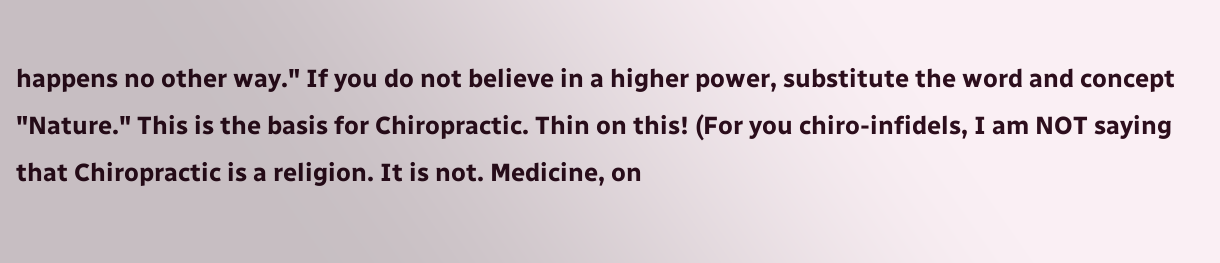happens no other way." If you do not believe in a higher power, substitute the word and concept "Nature." This is the basis for Chiropractic. Thin on this! (For you chiro-infidels, I am NOT saying that Chiropractic is a religion. It is not. Medicine, on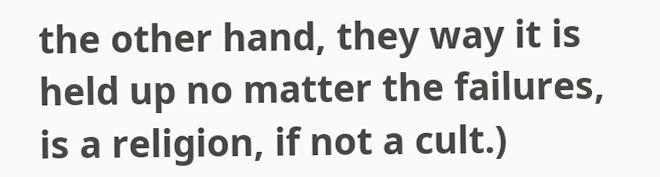the other hand, they way it is held up no matter the failures, is a religion, if not a cult.)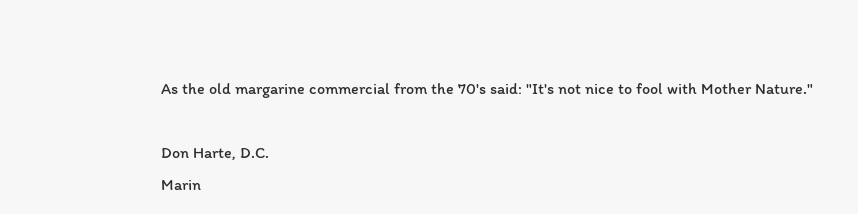As the old margarine commercial from the 70's said: "It's not nice to fool with Mother Nature."

Don Harte, D.C.
Marin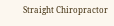Straight Chiropractor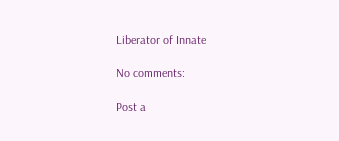Liberator of Innate

No comments:

Post a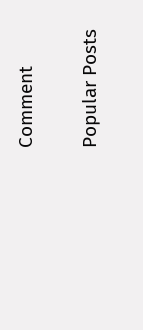Comment

Popular Posts